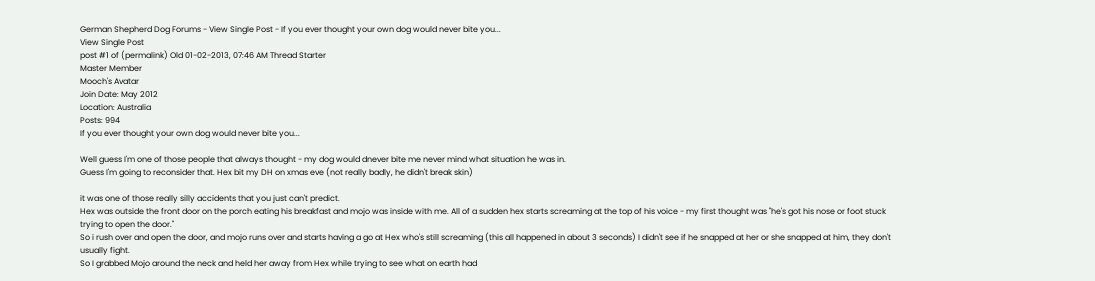German Shepherd Dog Forums - View Single Post - If you ever thought your own dog would never bite you...
View Single Post
post #1 of (permalink) Old 01-02-2013, 07:46 AM Thread Starter
Master Member
Mooch's Avatar
Join Date: May 2012
Location: Australia
Posts: 994
If you ever thought your own dog would never bite you...

Well guess I'm one of those people that always thought - my dog would dnever bite me never mind what situation he was in.
Guess I'm going to reconsider that. Hex bit my DH on xmas eve (not really badly, he didn't break skin)

it was one of those really silly accidents that you just can't predict.
Hex was outside the front door on the porch eating his breakfast and mojo was inside with me. All of a sudden hex starts screaming at the top of his voice - my first thought was "he's got his nose or foot stuck trying to open the door."
So i rush over and open the door, and mojo runs over and starts having a go at Hex who's still screaming (this all happened in about 3 seconds) I didn't see if he snapped at her or she snapped at him, they don't usually fight.
So I grabbed Mojo around the neck and held her away from Hex while trying to see what on earth had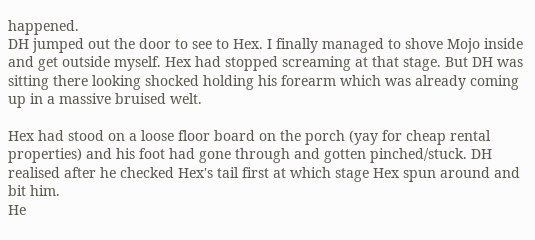happened.
DH jumped out the door to see to Hex. I finally managed to shove Mojo inside and get outside myself. Hex had stopped screaming at that stage. But DH was sitting there looking shocked holding his forearm which was already coming up in a massive bruised welt.

Hex had stood on a loose floor board on the porch (yay for cheap rental properties) and his foot had gone through and gotten pinched/stuck. DH realised after he checked Hex's tail first at which stage Hex spun around and bit him.
He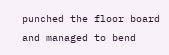punched the floor board and managed to bend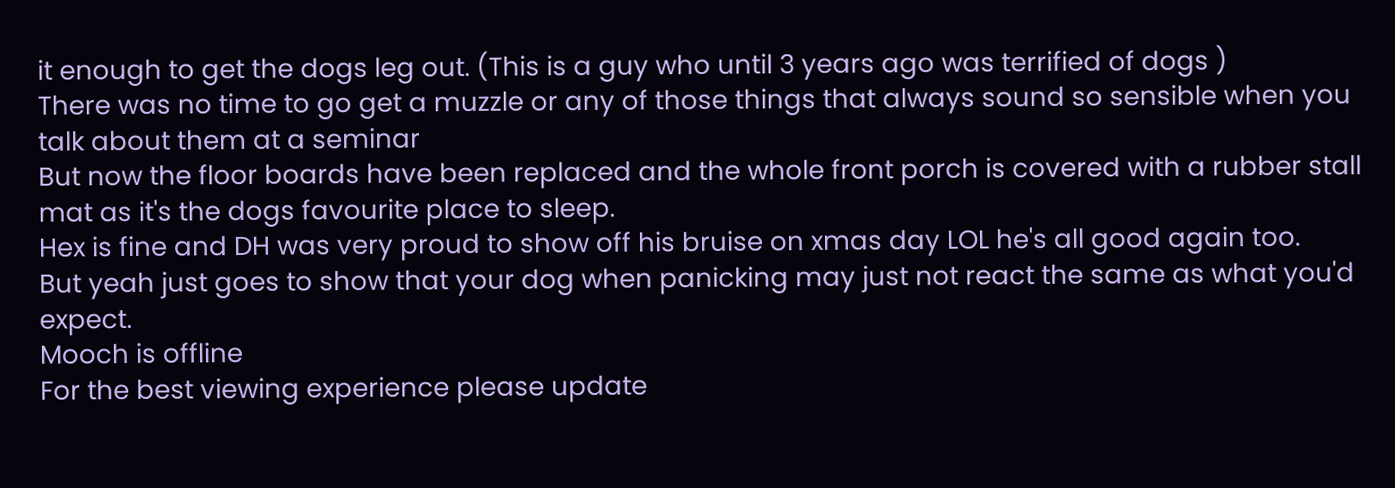it enough to get the dogs leg out. (This is a guy who until 3 years ago was terrified of dogs )
There was no time to go get a muzzle or any of those things that always sound so sensible when you talk about them at a seminar
But now the floor boards have been replaced and the whole front porch is covered with a rubber stall mat as it's the dogs favourite place to sleep.
Hex is fine and DH was very proud to show off his bruise on xmas day LOL he's all good again too.
But yeah just goes to show that your dog when panicking may just not react the same as what you'd expect.
Mooch is offline
For the best viewing experience please update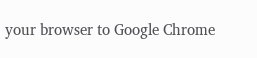your browser to Google Chrome